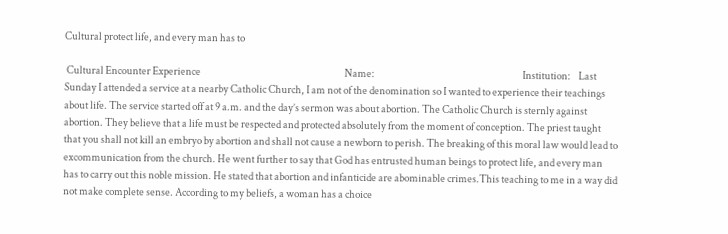Cultural protect life, and every man has to

 Cultural Encounter Experience                                                                        Name:                                                                          Institution:    Last Sunday I attended a service at a nearby Catholic Church, I am not of the denomination so I wanted to experience their teachings about life. The service started off at 9 a.m. and the day’s sermon was about abortion. The Catholic Church is sternly against abortion. They believe that a life must be respected and protected absolutely from the moment of conception. The priest taught that you shall not kill an embryo by abortion and shall not cause a newborn to perish. The breaking of this moral law would lead to excommunication from the church. He went further to say that God has entrusted human beings to protect life, and every man has to carry out this noble mission. He stated that abortion and infanticide are abominable crimes.This teaching to me in a way did not make complete sense. According to my beliefs, a woman has a choice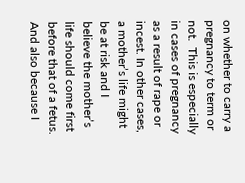on whether to carry a pregnancy to term or not.  This is especially in cases of pregnancy as a result of rape or incest. In other cases, a mother’s life might be at risk and I believe the mother’s life should come first before that of a fetus. And also because I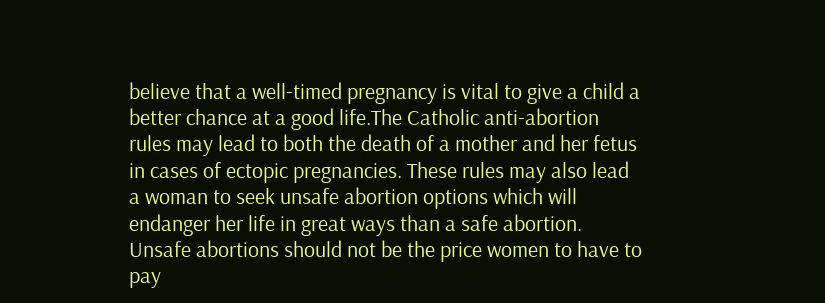believe that a well-timed pregnancy is vital to give a child a better chance at a good life.The Catholic anti-abortion rules may lead to both the death of a mother and her fetus in cases of ectopic pregnancies. These rules may also lead a woman to seek unsafe abortion options which will endanger her life in great ways than a safe abortion. Unsafe abortions should not be the price women to have to pay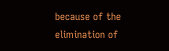because of the elimination of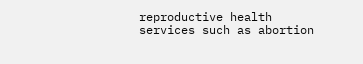reproductive health services such as abortion